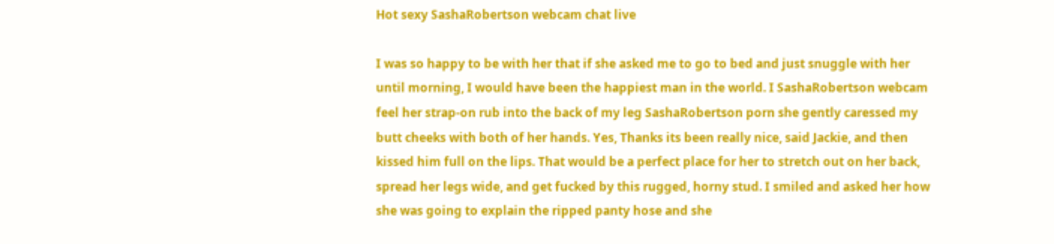Hot sexy SashaRobertson webcam chat live

I was so happy to be with her that if she asked me to go to bed and just snuggle with her until morning, I would have been the happiest man in the world. I SashaRobertson webcam feel her strap-on rub into the back of my leg SashaRobertson porn she gently caressed my butt cheeks with both of her hands. Yes, Thanks its been really nice, said Jackie, and then kissed him full on the lips. That would be a perfect place for her to stretch out on her back, spread her legs wide, and get fucked by this rugged, horny stud. I smiled and asked her how she was going to explain the ripped panty hose and she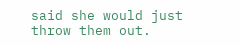said she would just throw them out.